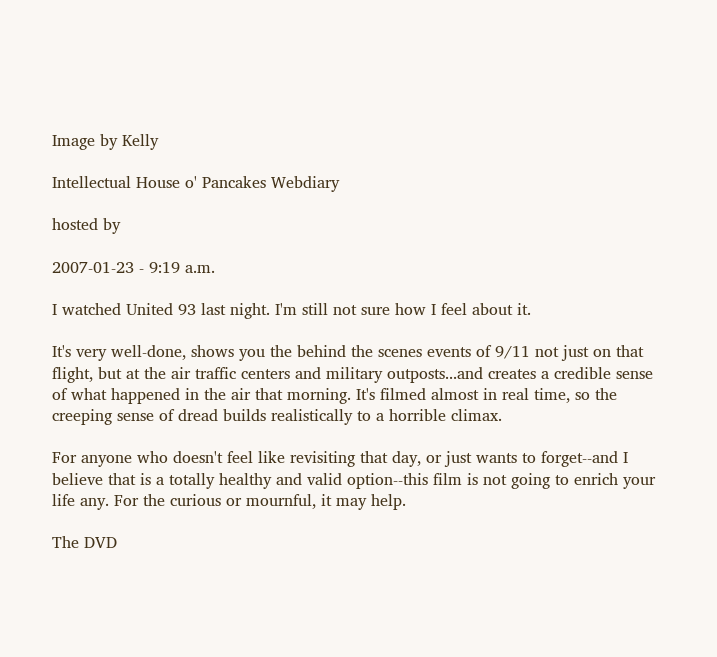Image by Kelly

Intellectual House o' Pancakes Webdiary

hosted by

2007-01-23 - 9:19 a.m.

I watched United 93 last night. I'm still not sure how I feel about it.

It's very well-done, shows you the behind the scenes events of 9/11 not just on that flight, but at the air traffic centers and military outposts...and creates a credible sense of what happened in the air that morning. It's filmed almost in real time, so the creeping sense of dread builds realistically to a horrible climax.

For anyone who doesn't feel like revisiting that day, or just wants to forget--and I believe that is a totally healthy and valid option--this film is not going to enrich your life any. For the curious or mournful, it may help.

The DVD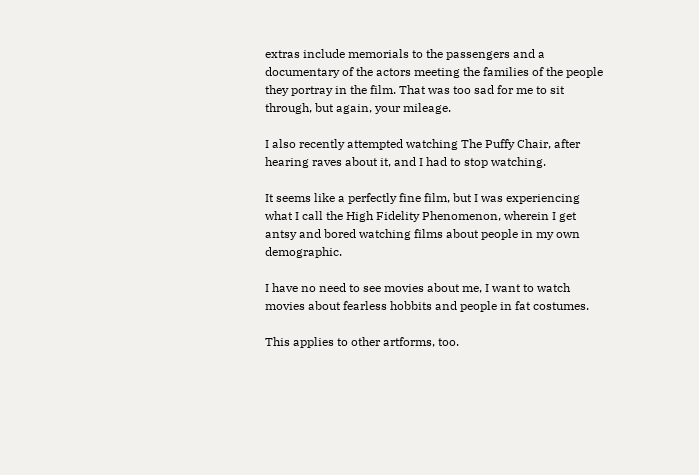extras include memorials to the passengers and a documentary of the actors meeting the families of the people they portray in the film. That was too sad for me to sit through, but again, your mileage.

I also recently attempted watching The Puffy Chair, after hearing raves about it, and I had to stop watching.

It seems like a perfectly fine film, but I was experiencing what I call the High Fidelity Phenomenon, wherein I get antsy and bored watching films about people in my own demographic.

I have no need to see movies about me, I want to watch movies about fearless hobbits and people in fat costumes.

This applies to other artforms, too.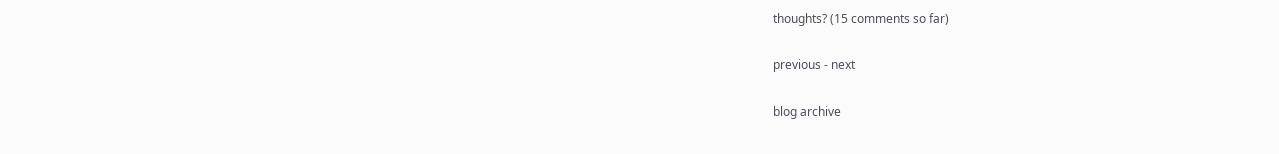thoughts? (15 comments so far)

previous - next

blog archive